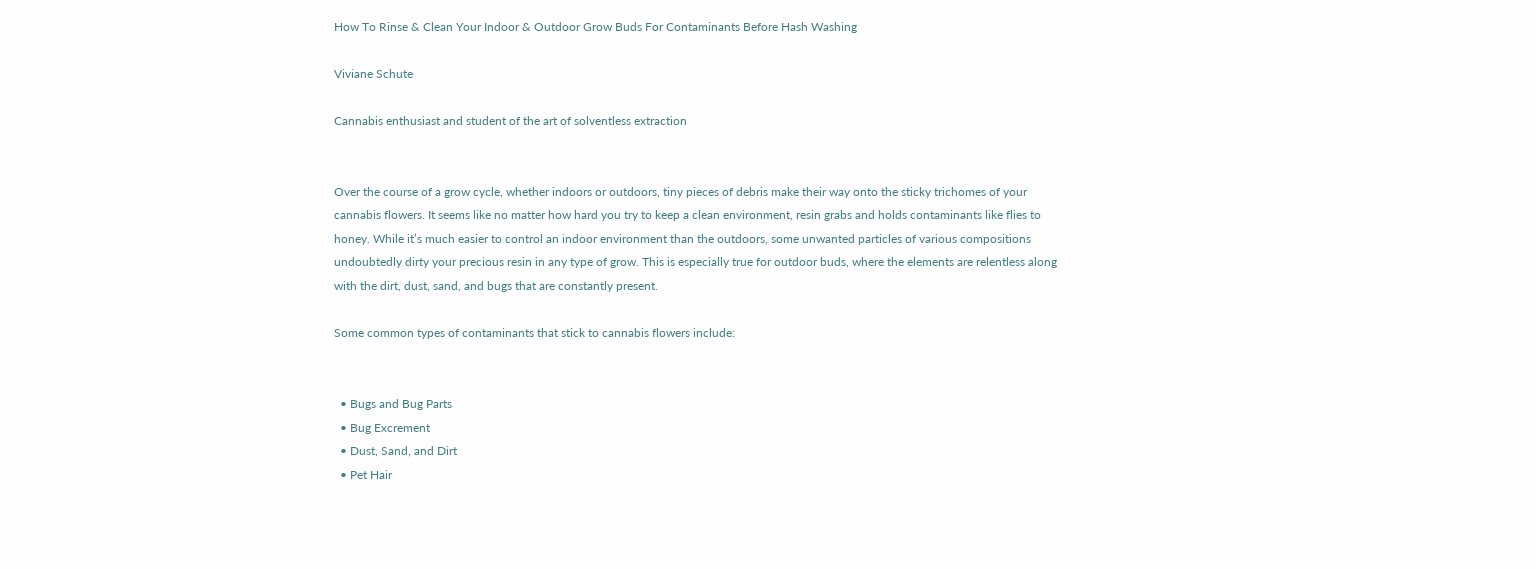How To Rinse & Clean Your Indoor & Outdoor Grow Buds For Contaminants Before Hash Washing

Viviane Schute

Cannabis enthusiast and student of the art of solventless extraction


Over the course of a grow cycle, whether indoors or outdoors, tiny pieces of debris make their way onto the sticky trichomes of your cannabis flowers. It seems like no matter how hard you try to keep a clean environment, resin grabs and holds contaminants like flies to honey. While it’s much easier to control an indoor environment than the outdoors, some unwanted particles of various compositions undoubtedly dirty your precious resin in any type of grow. This is especially true for outdoor buds, where the elements are relentless along with the dirt, dust, sand, and bugs that are constantly present.

Some common types of contaminants that stick to cannabis flowers include:


  • Bugs and Bug Parts
  • Bug Excrement
  • Dust, Sand, and Dirt
  • Pet Hair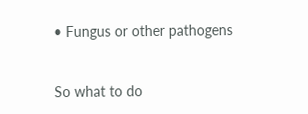• Fungus or other pathogens


So what to do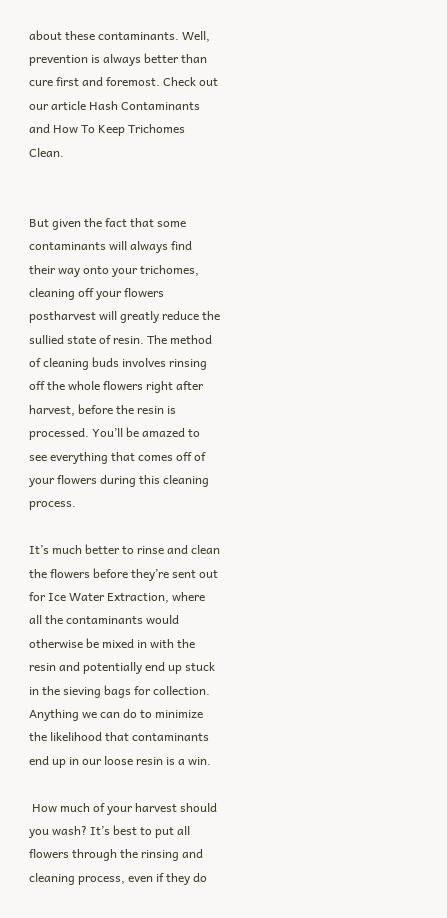about these contaminants. Well, prevention is always better than cure first and foremost. Check out our article Hash Contaminants and How To Keep Trichomes Clean.


But given the fact that some contaminants will always find their way onto your trichomes, cleaning off your flowers postharvest will greatly reduce the sullied state of resin. The method of cleaning buds involves rinsing off the whole flowers right after harvest, before the resin is processed. You’ll be amazed to see everything that comes off of your flowers during this cleaning process.

It’s much better to rinse and clean the flowers before they’re sent out for Ice Water Extraction, where all the contaminants would otherwise be mixed in with the resin and potentially end up stuck in the sieving bags for collection. Anything we can do to minimize the likelihood that contaminants end up in our loose resin is a win.

 How much of your harvest should you wash? It’s best to put all flowers through the rinsing and cleaning process, even if they do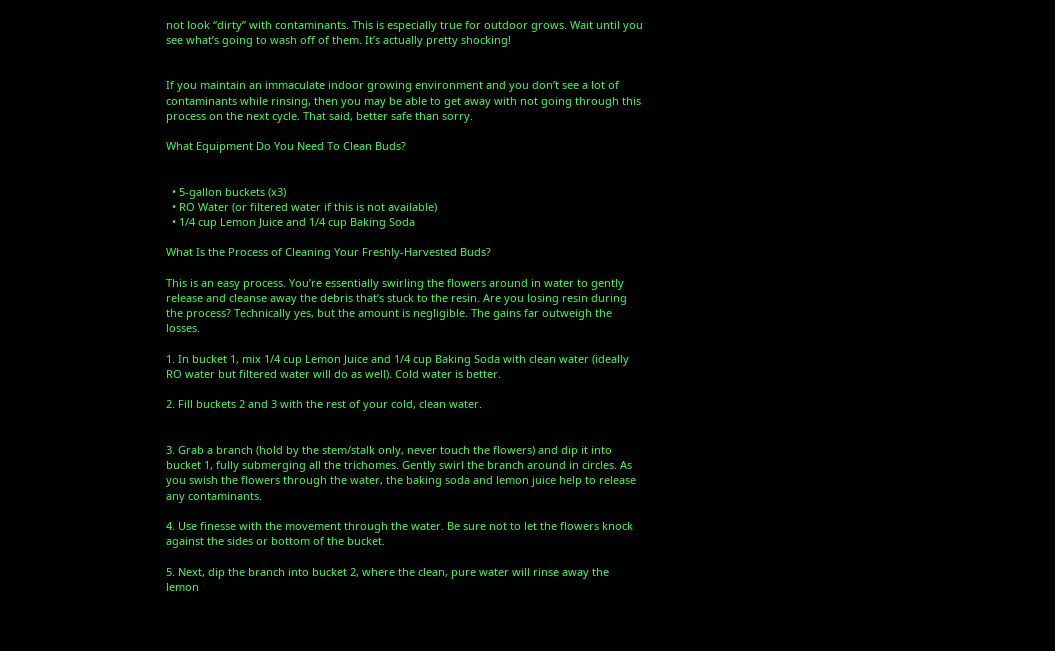not look “dirty” with contaminants. This is especially true for outdoor grows. Wait until you see what’s going to wash off of them. It’s actually pretty shocking!


If you maintain an immaculate indoor growing environment and you don’t see a lot of contaminants while rinsing, then you may be able to get away with not going through this process on the next cycle. That said, better safe than sorry.

What Equipment Do You Need To Clean Buds?


  • 5-gallon buckets (x3)
  • RO Water (or filtered water if this is not available)
  • 1/4 cup Lemon Juice and 1/4 cup Baking Soda

What Is the Process of Cleaning Your Freshly-Harvested Buds?

This is an easy process. You’re essentially swirling the flowers around in water to gently release and cleanse away the debris that’s stuck to the resin. Are you losing resin during the process? Technically yes, but the amount is negligible. The gains far outweigh the losses.

1. In bucket 1, mix 1/4 cup Lemon Juice and 1/4 cup Baking Soda with clean water (ideally RO water but filtered water will do as well). Cold water is better.

2. Fill buckets 2 and 3 with the rest of your cold, clean water.


3. Grab a branch (hold by the stem/stalk only, never touch the flowers) and dip it into bucket 1, fully submerging all the trichomes. Gently swirl the branch around in circles. As you swish the flowers through the water, the baking soda and lemon juice help to release any contaminants.

4. Use finesse with the movement through the water. Be sure not to let the flowers knock against the sides or bottom of the bucket.

5. Next, dip the branch into bucket 2, where the clean, pure water will rinse away the lemon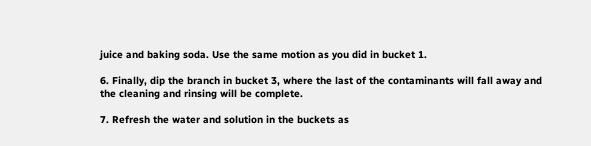juice and baking soda. Use the same motion as you did in bucket 1.

6. Finally, dip the branch in bucket 3, where the last of the contaminants will fall away and the cleaning and rinsing will be complete.

7. Refresh the water and solution in the buckets as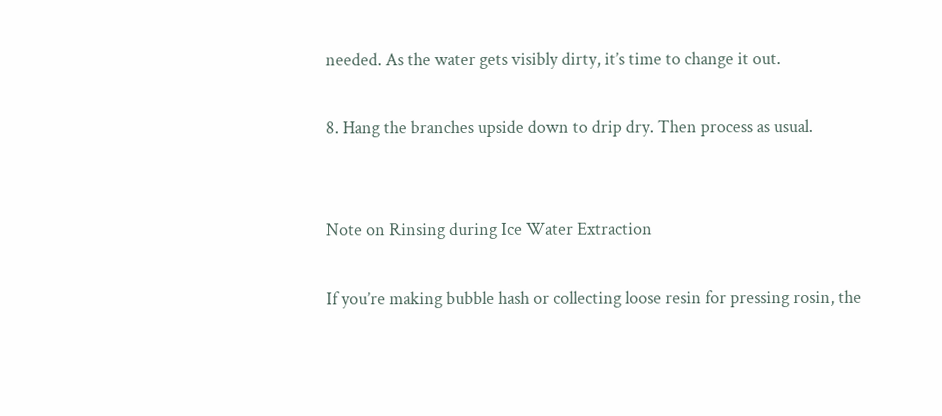needed. As the water gets visibly dirty, it’s time to change it out.

8. Hang the branches upside down to drip dry. Then process as usual.


Note on Rinsing during Ice Water Extraction

If you’re making bubble hash or collecting loose resin for pressing rosin, the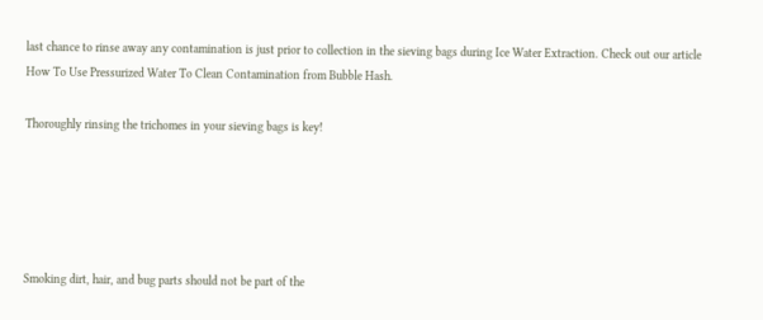last chance to rinse away any contamination is just prior to collection in the sieving bags during Ice Water Extraction. Check out our article How To Use Pressurized Water To Clean Contamination from Bubble Hash.

Thoroughly rinsing the trichomes in your sieving bags is key!





Smoking dirt, hair, and bug parts should not be part of the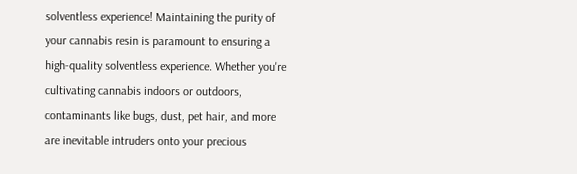solventless experience! Maintaining the purity of your cannabis resin is paramount to ensuring a high-quality solventless experience. Whether you're cultivating cannabis indoors or outdoors, contaminants like bugs, dust, pet hair, and more are inevitable intruders onto your precious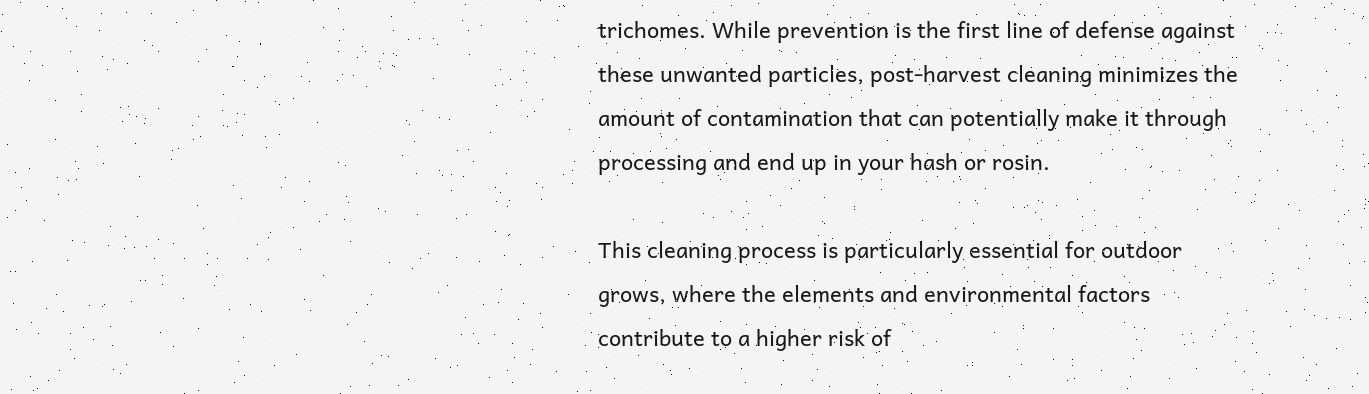trichomes. While prevention is the first line of defense against these unwanted particles, post-harvest cleaning minimizes the amount of contamination that can potentially make it through processing and end up in your hash or rosin.

This cleaning process is particularly essential for outdoor grows, where the elements and environmental factors contribute to a higher risk of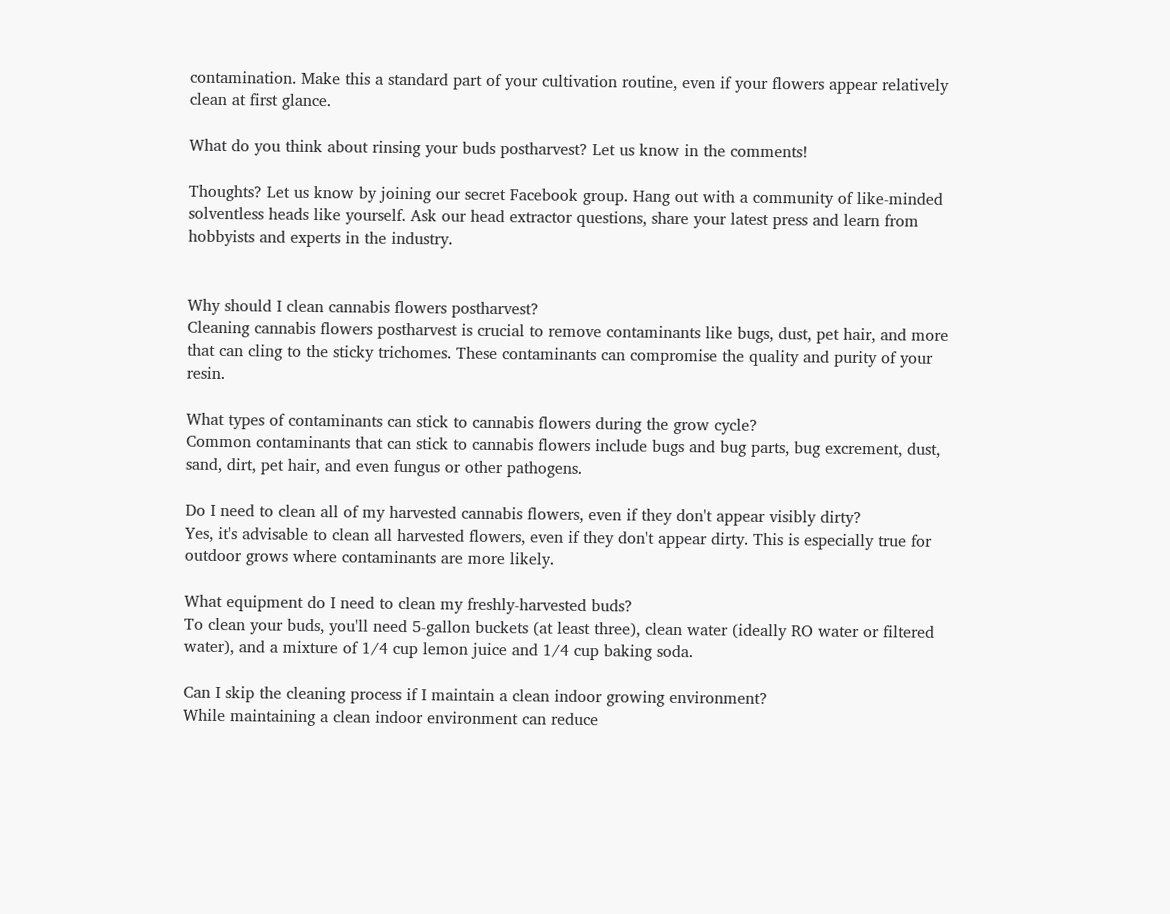contamination. Make this a standard part of your cultivation routine, even if your flowers appear relatively clean at first glance.

What do you think about rinsing your buds postharvest? Let us know in the comments!

Thoughts? Let us know by joining our secret Facebook group. Hang out with a community of like-minded solventless heads like yourself. Ask our head extractor questions, share your latest press and learn from hobbyists and experts in the industry.


Why should I clean cannabis flowers postharvest?
Cleaning cannabis flowers postharvest is crucial to remove contaminants like bugs, dust, pet hair, and more that can cling to the sticky trichomes. These contaminants can compromise the quality and purity of your resin.

What types of contaminants can stick to cannabis flowers during the grow cycle?
Common contaminants that can stick to cannabis flowers include bugs and bug parts, bug excrement, dust, sand, dirt, pet hair, and even fungus or other pathogens.

Do I need to clean all of my harvested cannabis flowers, even if they don't appear visibly dirty?
Yes, it's advisable to clean all harvested flowers, even if they don't appear dirty. This is especially true for outdoor grows where contaminants are more likely.

What equipment do I need to clean my freshly-harvested buds?
To clean your buds, you'll need 5-gallon buckets (at least three), clean water (ideally RO water or filtered water), and a mixture of 1/4 cup lemon juice and 1/4 cup baking soda.

Can I skip the cleaning process if I maintain a clean indoor growing environment?
While maintaining a clean indoor environment can reduce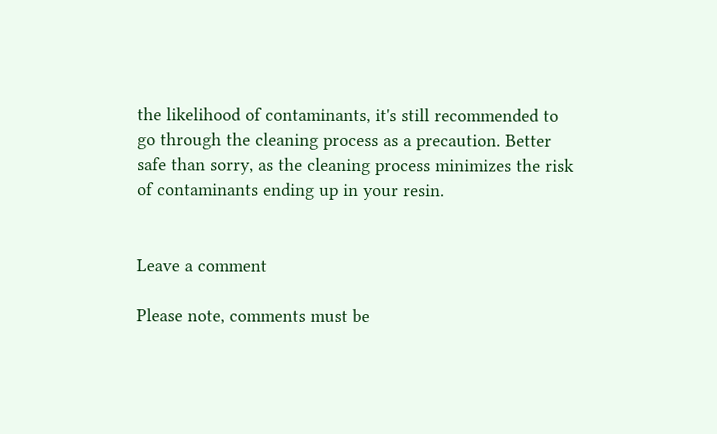the likelihood of contaminants, it's still recommended to go through the cleaning process as a precaution. Better safe than sorry, as the cleaning process minimizes the risk of contaminants ending up in your resin.


Leave a comment

Please note, comments must be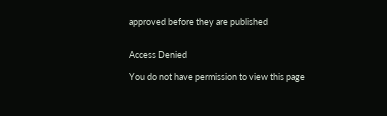approved before they are published


Access Denied

You do not have permission to view this page